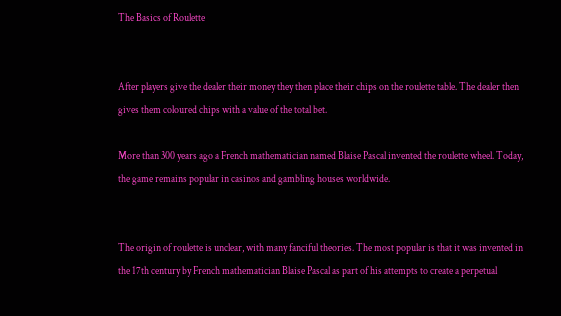The Basics of Roulette


After players give the dealer their money they then place their chips on the roulette table. The dealer then gives them coloured chips with a value of the total bet.

More than 300 years ago a French mathematician named Blaise Pascal invented the roulette wheel. Today, the game remains popular in casinos and gambling houses worldwide.


The origin of roulette is unclear, with many fanciful theories. The most popular is that it was invented in the 17th century by French mathematician Blaise Pascal as part of his attempts to create a perpetual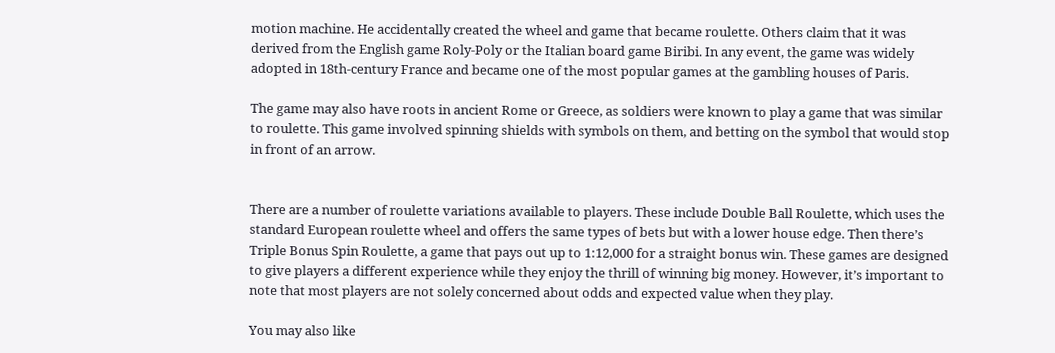motion machine. He accidentally created the wheel and game that became roulette. Others claim that it was derived from the English game Roly-Poly or the Italian board game Biribi. In any event, the game was widely adopted in 18th-century France and became one of the most popular games at the gambling houses of Paris.

The game may also have roots in ancient Rome or Greece, as soldiers were known to play a game that was similar to roulette. This game involved spinning shields with symbols on them, and betting on the symbol that would stop in front of an arrow.


There are a number of roulette variations available to players. These include Double Ball Roulette, which uses the standard European roulette wheel and offers the same types of bets but with a lower house edge. Then there’s Triple Bonus Spin Roulette, a game that pays out up to 1:12,000 for a straight bonus win. These games are designed to give players a different experience while they enjoy the thrill of winning big money. However, it’s important to note that most players are not solely concerned about odds and expected value when they play.

You may also like